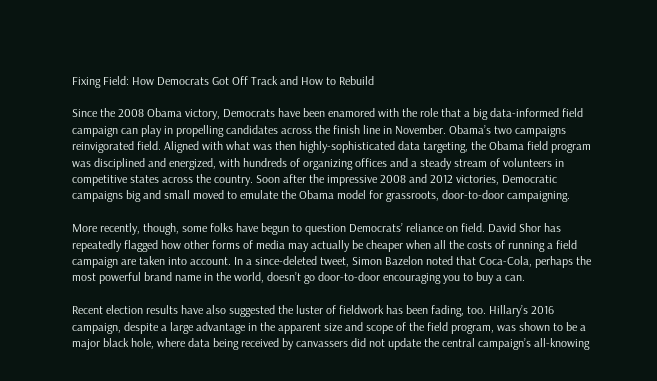Fixing Field: How Democrats Got Off Track and How to Rebuild

Since the 2008 Obama victory, Democrats have been enamored with the role that a big data-informed field campaign can play in propelling candidates across the finish line in November. Obama’s two campaigns reinvigorated field. Aligned with what was then highly-sophisticated data targeting, the Obama field program was disciplined and energized, with hundreds of organizing offices and a steady stream of volunteers in competitive states across the country. Soon after the impressive 2008 and 2012 victories, Democratic campaigns big and small moved to emulate the Obama model for grassroots, door-to-door campaigning.

More recently, though, some folks have begun to question Democrats’ reliance on field. David Shor has repeatedly flagged how other forms of media may actually be cheaper when all the costs of running a field campaign are taken into account. In a since-deleted tweet, Simon Bazelon noted that Coca-Cola, perhaps the most powerful brand name in the world, doesn’t go door-to-door encouraging you to buy a can.

Recent election results have also suggested the luster of fieldwork has been fading, too. Hillary’s 2016 campaign, despite a large advantage in the apparent size and scope of the field program, was shown to be a major black hole, where data being received by canvassers did not update the central campaign’s all-knowing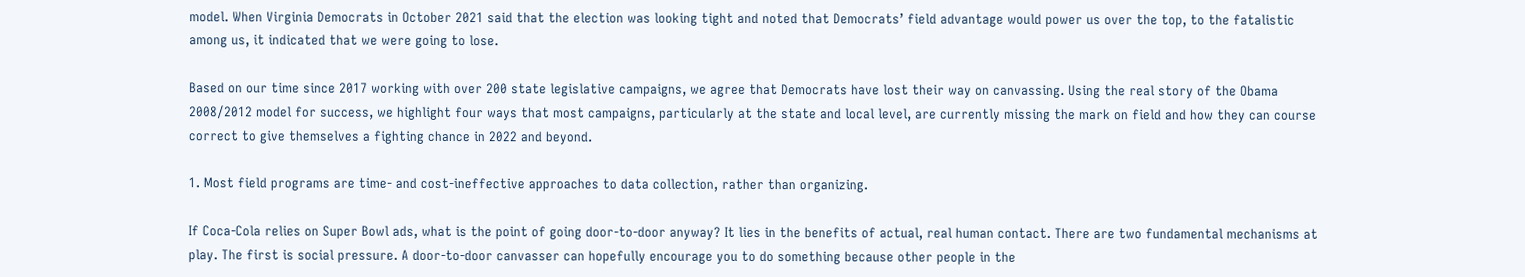model. When Virginia Democrats in October 2021 said that the election was looking tight and noted that Democrats’ field advantage would power us over the top, to the fatalistic among us, it indicated that we were going to lose.

Based on our time since 2017 working with over 200 state legislative campaigns, we agree that Democrats have lost their way on canvassing. Using the real story of the Obama 2008/2012 model for success, we highlight four ways that most campaigns, particularly at the state and local level, are currently missing the mark on field and how they can course correct to give themselves a fighting chance in 2022 and beyond.

1. Most field programs are time- and cost-ineffective approaches to data collection, rather than organizing.

If Coca-Cola relies on Super Bowl ads, what is the point of going door-to-door anyway? It lies in the benefits of actual, real human contact. There are two fundamental mechanisms at play. The first is social pressure. A door-to-door canvasser can hopefully encourage you to do something because other people in the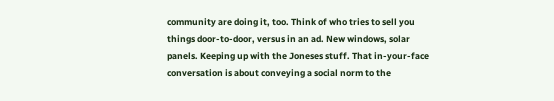community are doing it, too. Think of who tries to sell you things door-to-door, versus in an ad. New windows, solar panels. Keeping up with the Joneses stuff. That in-your-face conversation is about conveying a social norm to the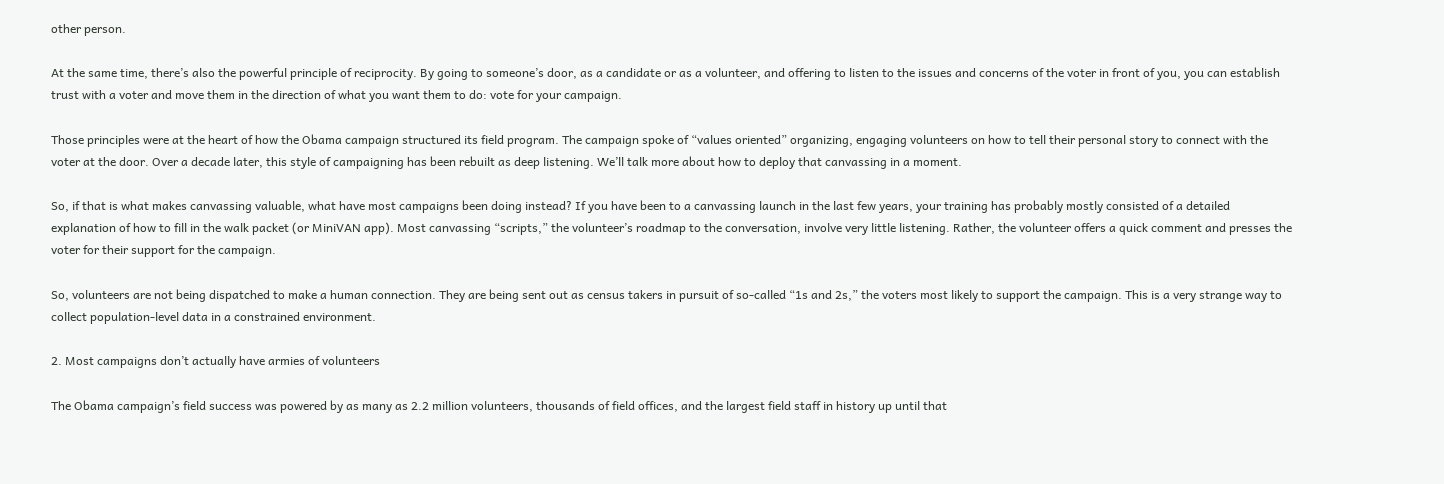other person.

At the same time, there’s also the powerful principle of reciprocity. By going to someone’s door, as a candidate or as a volunteer, and offering to listen to the issues and concerns of the voter in front of you, you can establish trust with a voter and move them in the direction of what you want them to do: vote for your campaign.

Those principles were at the heart of how the Obama campaign structured its field program. The campaign spoke of “values oriented” organizing, engaging volunteers on how to tell their personal story to connect with the voter at the door. Over a decade later, this style of campaigning has been rebuilt as deep listening. We’ll talk more about how to deploy that canvassing in a moment.

So, if that is what makes canvassing valuable, what have most campaigns been doing instead? If you have been to a canvassing launch in the last few years, your training has probably mostly consisted of a detailed explanation of how to fill in the walk packet (or MiniVAN app). Most canvassing “scripts,” the volunteer’s roadmap to the conversation, involve very little listening. Rather, the volunteer offers a quick comment and presses the voter for their support for the campaign.

So, volunteers are not being dispatched to make a human connection. They are being sent out as census takers in pursuit of so-called “1s and 2s,” the voters most likely to support the campaign. This is a very strange way to collect population-level data in a constrained environment.

2. Most campaigns don’t actually have armies of volunteers

The Obama campaign’s field success was powered by as many as 2.2 million volunteers, thousands of field offices, and the largest field staff in history up until that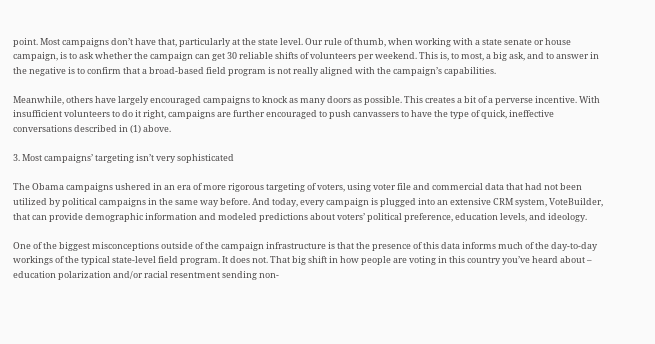point. Most campaigns don’t have that, particularly at the state level. Our rule of thumb, when working with a state senate or house campaign, is to ask whether the campaign can get 30 reliable shifts of volunteers per weekend. This is, to most, a big ask, and to answer in the negative is to confirm that a broad-based field program is not really aligned with the campaign’s capabilities.

Meanwhile, others have largely encouraged campaigns to knock as many doors as possible. This creates a bit of a perverse incentive. With insufficient volunteers to do it right, campaigns are further encouraged to push canvassers to have the type of quick, ineffective conversations described in (1) above.

3. Most campaigns’ targeting isn’t very sophisticated

The Obama campaigns ushered in an era of more rigorous targeting of voters, using voter file and commercial data that had not been utilized by political campaigns in the same way before. And today, every campaign is plugged into an extensive CRM system, VoteBuilder, that can provide demographic information and modeled predictions about voters’ political preference, education levels, and ideology.

One of the biggest misconceptions outside of the campaign infrastructure is that the presence of this data informs much of the day-to-day workings of the typical state-level field program. It does not. That big shift in how people are voting in this country you’ve heard about – education polarization and/or racial resentment sending non-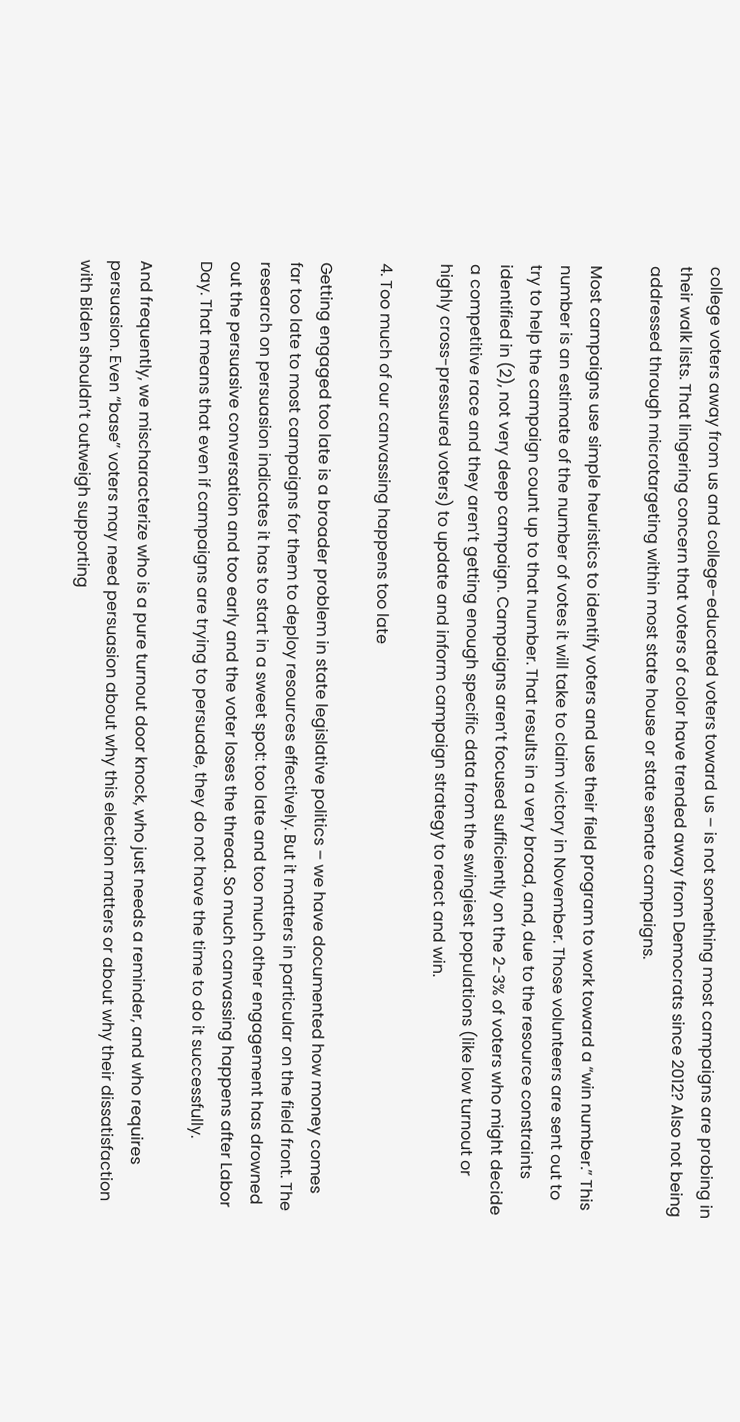college voters away from us and college-educated voters toward us – is not something most campaigns are probing in their walk lists. That lingering concern that voters of color have trended away from Democrats since 2012? Also not being addressed through microtargeting within most state house or state senate campaigns.

Most campaigns use simple heuristics to identify voters and use their field program to work toward a “win number.” This number is an estimate of the number of votes it will take to claim victory in November. Those volunteers are sent out to try to help the campaign count up to that number. That results in a very broad, and, due to the resource constraints identified in (2), not very deep campaign. Campaigns aren’t focused sufficiently on the 2-3% of voters who might decide a competitive race and they aren’t getting enough specific data from the swingiest populations (like low turnout or highly cross-pressured voters) to update and inform campaign strategy to react and win.

4. Too much of our canvassing happens too late

Getting engaged too late is a broader problem in state legislative politics – we have documented how money comes far too late to most campaigns for them to deploy resources effectively. But it matters in particular on the field front. The research on persuasion indicates it has to start in a sweet spot: too late and too much other engagement has drowned out the persuasive conversation and too early and the voter loses the thread. So much canvassing happens after Labor Day. That means that even if campaigns are trying to persuade, they do not have the time to do it successfully.

And frequently, we mischaracterize who is a pure turnout door knock, who just needs a reminder, and who requires persuasion. Even “base” voters may need persuasion about why this election matters or about why their dissatisfaction with Biden shouldn’t outweigh supporting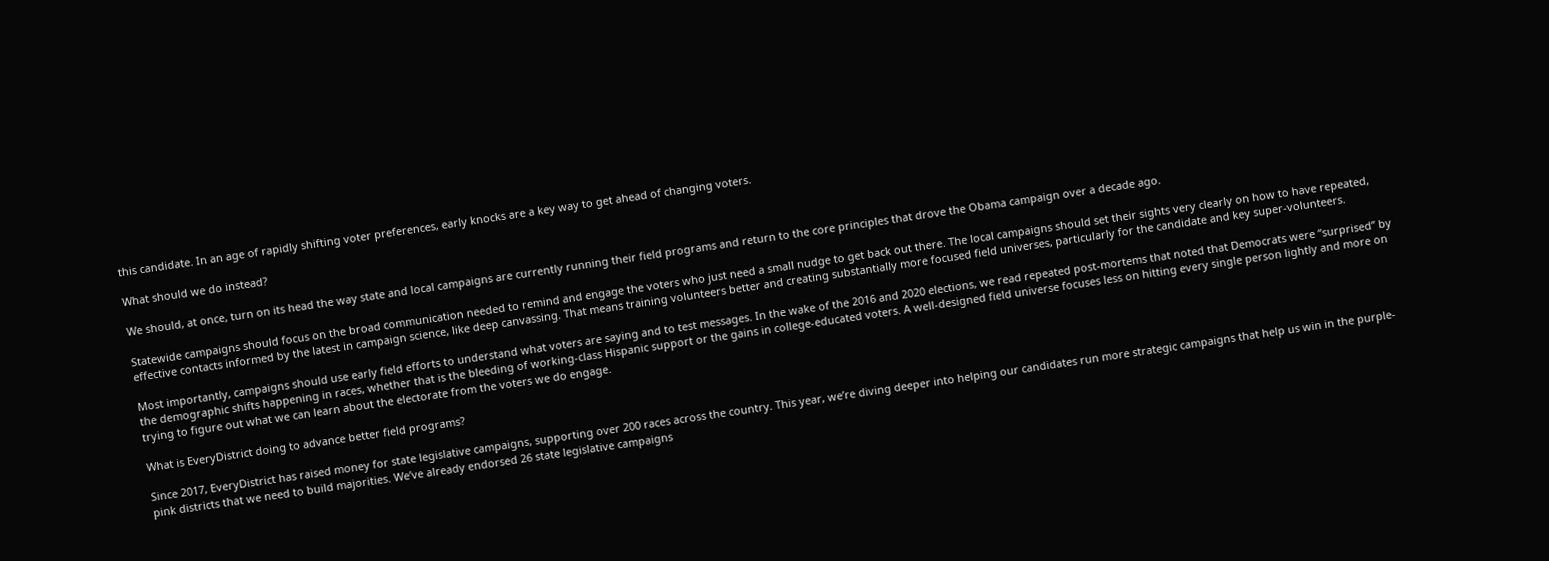this candidate. In an age of rapidly shifting voter preferences, early knocks are a key way to get ahead of changing voters.

What should we do instead?

We should, at once, turn on its head the way state and local campaigns are currently running their field programs and return to the core principles that drove the Obama campaign over a decade ago.

Statewide campaigns should focus on the broad communication needed to remind and engage the voters who just need a small nudge to get back out there. The local campaigns should set their sights very clearly on how to have repeated, effective contacts informed by the latest in campaign science, like deep canvassing. That means training volunteers better and creating substantially more focused field universes, particularly for the candidate and key super-volunteers.

Most importantly, campaigns should use early field efforts to understand what voters are saying and to test messages. In the wake of the 2016 and 2020 elections, we read repeated post-mortems that noted that Democrats were “surprised” by the demographic shifts happening in races, whether that is the bleeding of working-class Hispanic support or the gains in college-educated voters. A well-designed field universe focuses less on hitting every single person lightly and more on trying to figure out what we can learn about the electorate from the voters we do engage.

What is EveryDistrict doing to advance better field programs?

Since 2017, EveryDistrict has raised money for state legislative campaigns, supporting over 200 races across the country. This year, we’re diving deeper into helping our candidates run more strategic campaigns that help us win in the purple-pink districts that we need to build majorities. We’ve already endorsed 26 state legislative campaigns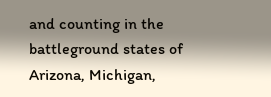and counting in the battleground states of Arizona, Michigan,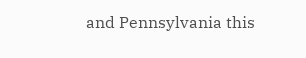and Pennsylvania this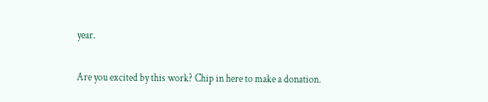year.

Are you excited by this work? Chip in here to make a donation.